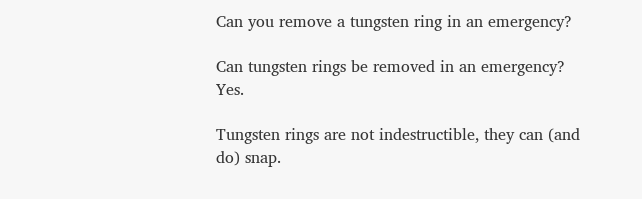Can you remove a tungsten ring in an emergency?

Can tungsten rings be removed in an emergency?  Yes.

Tungsten rings are not indestructible, they can (and do) snap.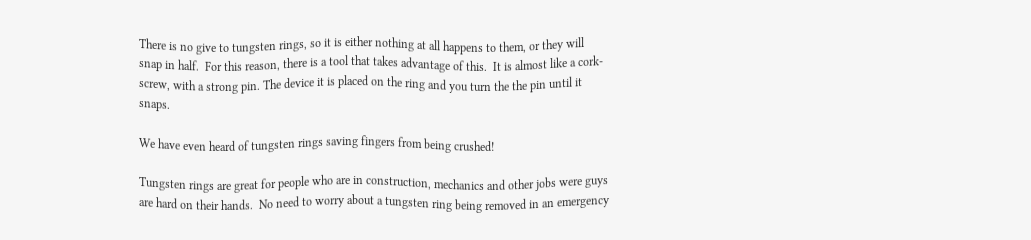There is no give to tungsten rings, so it is either nothing at all happens to them, or they will snap in half.  For this reason, there is a tool that takes advantage of this.  It is almost like a cork-screw, with a strong pin. The device it is placed on the ring and you turn the the pin until it snaps.

We have even heard of tungsten rings saving fingers from being crushed!

Tungsten rings are great for people who are in construction, mechanics and other jobs were guys are hard on their hands.  No need to worry about a tungsten ring being removed in an emergency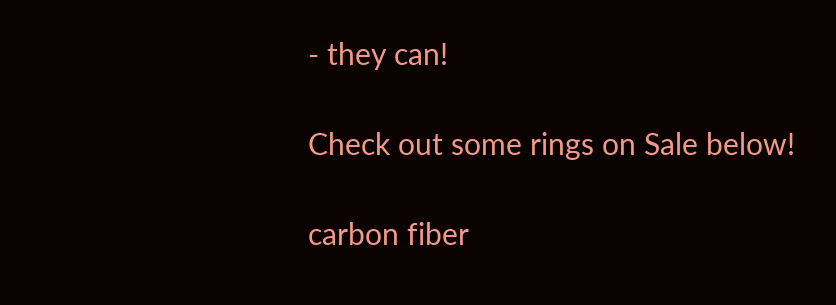- they can!

Check out some rings on Sale below!

carbon fiber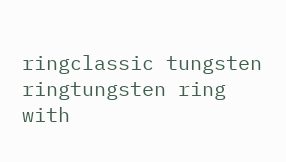ringclassic tungsten ringtungsten ring with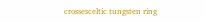crossesceltic tungsten ring